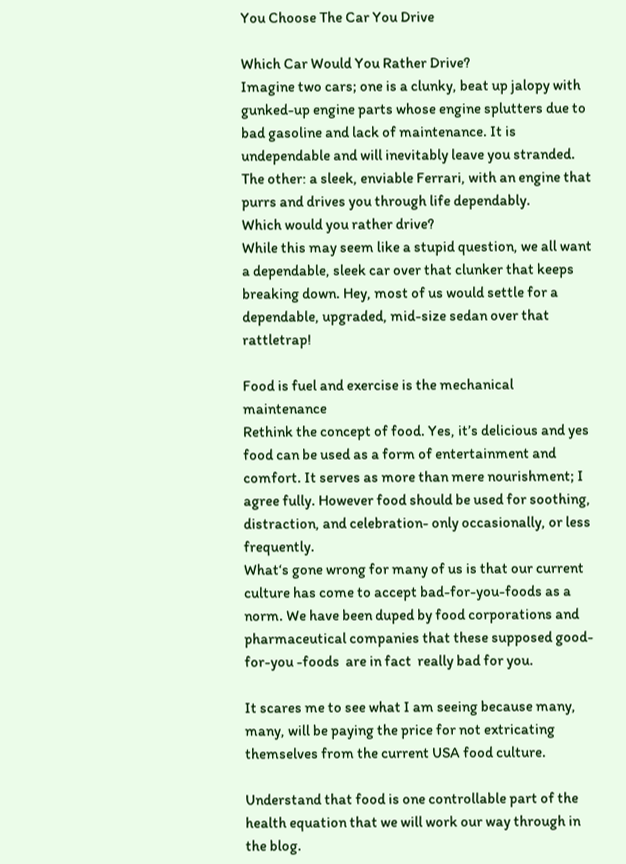You Choose The Car You Drive

Which Car Would You Rather Drive?
Imagine two cars; one is a clunky, beat up jalopy with gunked-up engine parts whose engine splutters due to bad gasoline and lack of maintenance. It is undependable and will inevitably leave you stranded.
The other: a sleek, enviable Ferrari, with an engine that purrs and drives you through life dependably.
Which would you rather drive?
While this may seem like a stupid question, we all want a dependable, sleek car over that clunker that keeps breaking down. Hey, most of us would settle for a dependable, upgraded, mid-size sedan over that rattletrap!

Food is fuel and exercise is the mechanical maintenance
Rethink the concept of food. Yes, it’s delicious and yes food can be used as a form of entertainment and comfort. It serves as more than mere nourishment; I agree fully. However food should be used for soothing, distraction, and celebration- only occasionally, or less frequently.
What‘s gone wrong for many of us is that our current culture has come to accept bad-for-you-foods as a norm. We have been duped by food corporations and pharmaceutical companies that these supposed good-for-you -foods  are in fact  really bad for you.

It scares me to see what I am seeing because many, many, will be paying the price for not extricating themselves from the current USA food culture.

Understand that food is one controllable part of the health equation that we will work our way through in the blog.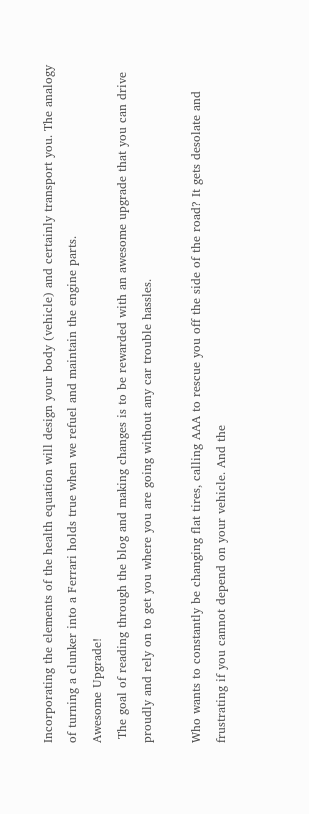Incorporating the elements of the health equation will design your body (vehicle) and certainly transport you. The analogy of turning a clunker into a Ferrari holds true when we refuel and maintain the engine parts.
Awesome Upgrade!
 The goal of reading through the blog and making changes is to be rewarded with an awesome upgrade that you can drive proudly and rely on to get you where you are going without any car trouble hassles.

Who wants to constantly be changing flat tires, calling AAA to rescue you off the side of the road? It gets desolate and frustrating if you cannot depend on your vehicle. And the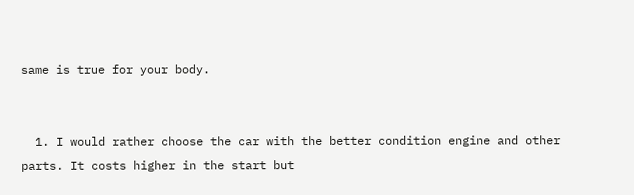same is true for your body.


  1. I would rather choose the car with the better condition engine and other parts. It costs higher in the start but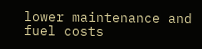lower maintenance and fuel costs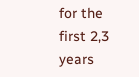for the first 2,3 years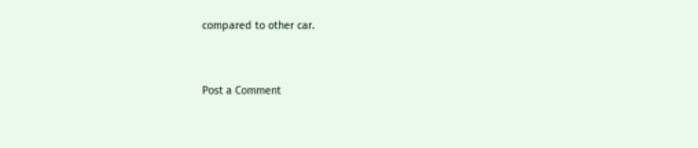compared to other car.


Post a Comment